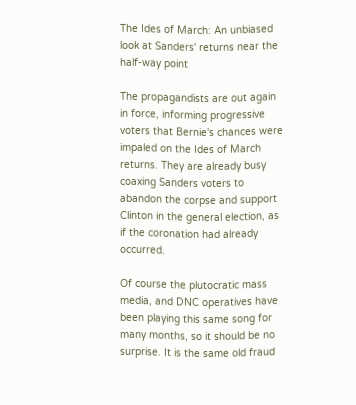The Ides of March: An unbiased look at Sanders' returns near the half-way point

The propagandists are out again in force, informing progressive voters that Bernie's chances were impaled on the Ides of March returns. They are already busy coaxing Sanders voters to abandon the corpse and support Clinton in the general election, as if the coronation had already occurred.

Of course the plutocratic mass media, and DNC operatives have been playing this same song for many months, so it should be no surprise. It is the same old fraud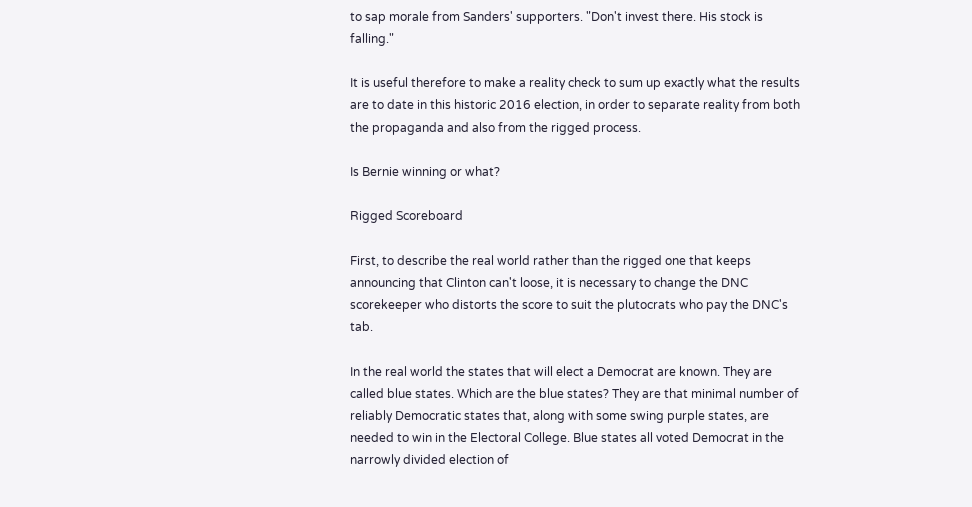to sap morale from Sanders' supporters. "Don't invest there. His stock is falling."

It is useful therefore to make a reality check to sum up exactly what the results are to date in this historic 2016 election, in order to separate reality from both the propaganda and also from the rigged process.

Is Bernie winning or what?

Rigged Scoreboard

First, to describe the real world rather than the rigged one that keeps announcing that Clinton can't loose, it is necessary to change the DNC scorekeeper who distorts the score to suit the plutocrats who pay the DNC's tab.

In the real world the states that will elect a Democrat are known. They are called blue states. Which are the blue states? They are that minimal number of reliably Democratic states that, along with some swing purple states, are needed to win in the Electoral College. Blue states all voted Democrat in the narrowly divided election of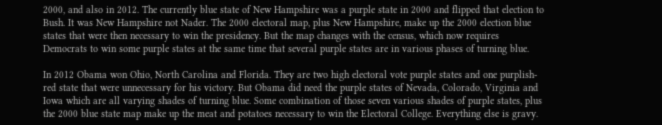2000, and also in 2012. The currently blue state of New Hampshire was a purple state in 2000 and flipped that election to Bush. It was New Hampshire not Nader. The 2000 electoral map, plus New Hampshire, make up the 2000 election blue states that were then necessary to win the presidency. But the map changes with the census, which now requires Democrats to win some purple states at the same time that several purple states are in various phases of turning blue.

In 2012 Obama won Ohio, North Carolina and Florida. They are two high electoral vote purple states and one purplish-red state that were unnecessary for his victory. But Obama did need the purple states of Nevada, Colorado, Virginia and Iowa which are all varying shades of turning blue. Some combination of those seven various shades of purple states, plus the 2000 blue state map make up the meat and potatoes necessary to win the Electoral College. Everything else is gravy.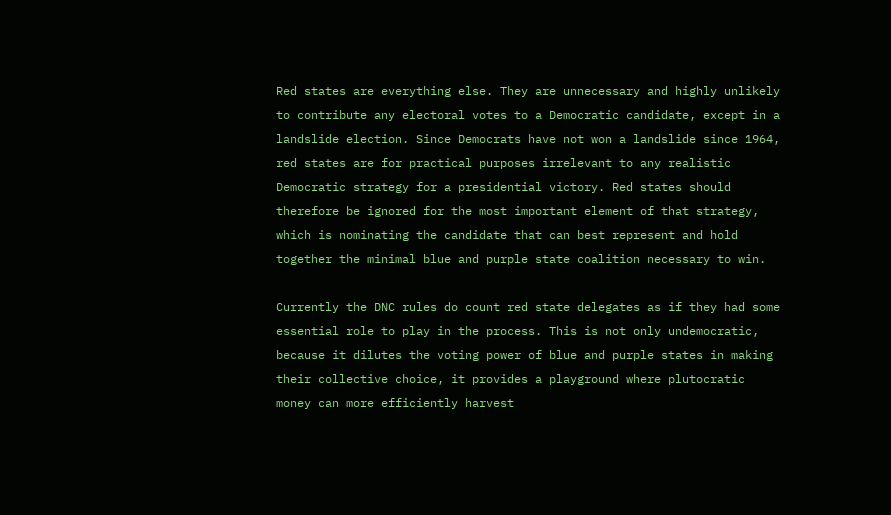Red states are everything else. They are unnecessary and highly unlikely to contribute any electoral votes to a Democratic candidate, except in a landslide election. Since Democrats have not won a landslide since 1964, red states are for practical purposes irrelevant to any realistic Democratic strategy for a presidential victory. Red states should therefore be ignored for the most important element of that strategy, which is nominating the candidate that can best represent and hold together the minimal blue and purple state coalition necessary to win.

Currently the DNC rules do count red state delegates as if they had some essential role to play in the process. This is not only undemocratic, because it dilutes the voting power of blue and purple states in making their collective choice, it provides a playground where plutocratic money can more efficiently harvest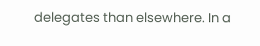delegates than elsewhere. In a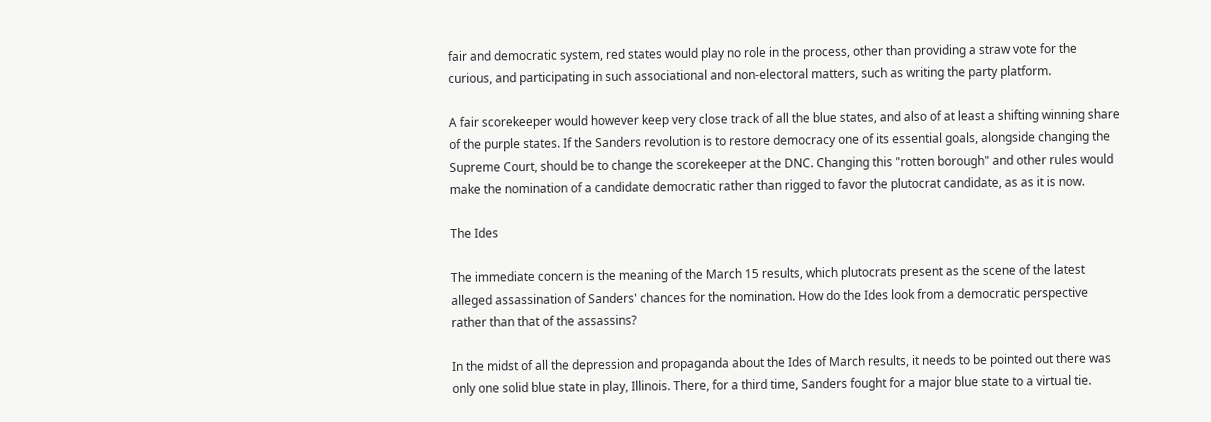fair and democratic system, red states would play no role in the process, other than providing a straw vote for the curious, and participating in such associational and non-electoral matters, such as writing the party platform.

A fair scorekeeper would however keep very close track of all the blue states, and also of at least a shifting winning share of the purple states. If the Sanders revolution is to restore democracy one of its essential goals, alongside changing the Supreme Court, should be to change the scorekeeper at the DNC. Changing this "rotten borough" and other rules would make the nomination of a candidate democratic rather than rigged to favor the plutocrat candidate, as as it is now.

The Ides

The immediate concern is the meaning of the March 15 results, which plutocrats present as the scene of the latest alleged assassination of Sanders' chances for the nomination. How do the Ides look from a democratic perspective rather than that of the assassins?

In the midst of all the depression and propaganda about the Ides of March results, it needs to be pointed out there was only one solid blue state in play, Illinois. There, for a third time, Sanders fought for a major blue state to a virtual tie.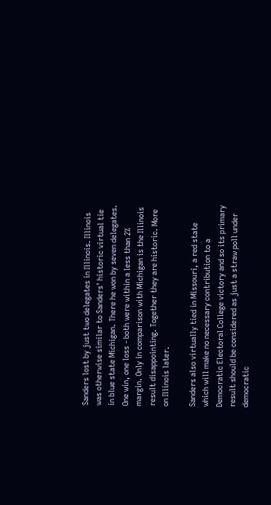Sanders lost by just two delegates in Illinois. Illinois was otherwise similar to Sanders' historic virtual tie in blue state Michigan. There he won by seven delegates. One win, one loss - both were within a less than 2% margin. Only in comparison with Michigan is the Illinois result disappointing. Together they are historic. More on Illinois later.

Sanders also virtually tied in Missouri, a red state which will make no necessary contribution to a Democratic Electoral College victory and so its primary result should be considered as just a straw poll under democratic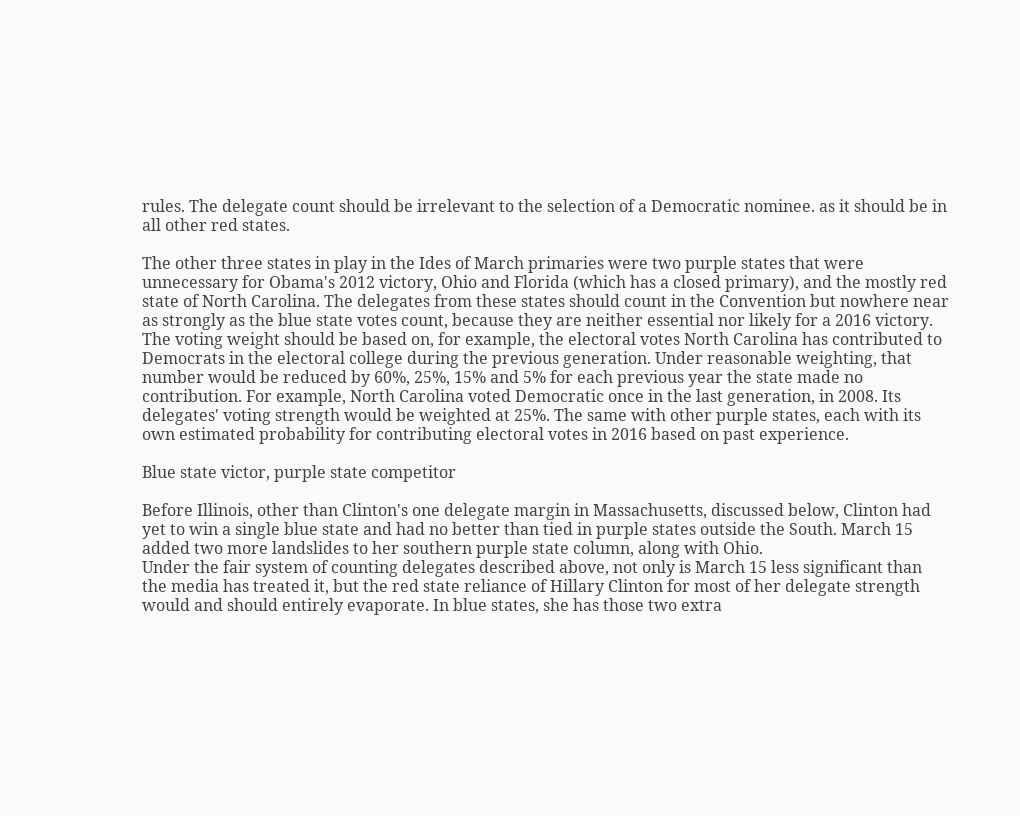rules. The delegate count should be irrelevant to the selection of a Democratic nominee. as it should be in all other red states.

The other three states in play in the Ides of March primaries were two purple states that were unnecessary for Obama's 2012 victory, Ohio and Florida (which has a closed primary), and the mostly red state of North Carolina. The delegates from these states should count in the Convention but nowhere near as strongly as the blue state votes count, because they are neither essential nor likely for a 2016 victory. The voting weight should be based on, for example, the electoral votes North Carolina has contributed to Democrats in the electoral college during the previous generation. Under reasonable weighting, that number would be reduced by 60%, 25%, 15% and 5% for each previous year the state made no contribution. For example, North Carolina voted Democratic once in the last generation, in 2008. Its delegates' voting strength would be weighted at 25%. The same with other purple states, each with its own estimated probability for contributing electoral votes in 2016 based on past experience.

Blue state victor, purple state competitor

Before Illinois, other than Clinton's one delegate margin in Massachusetts, discussed below, Clinton had yet to win a single blue state and had no better than tied in purple states outside the South. March 15 added two more landslides to her southern purple state column, along with Ohio.
Under the fair system of counting delegates described above, not only is March 15 less significant than the media has treated it, but the red state reliance of Hillary Clinton for most of her delegate strength would and should entirely evaporate. In blue states, she has those two extra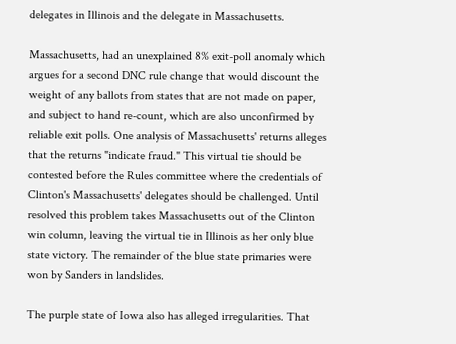delegates in Illinois and the delegate in Massachusetts.

Massachusetts, had an unexplained 8% exit-poll anomaly which argues for a second DNC rule change that would discount the weight of any ballots from states that are not made on paper, and subject to hand re-count, which are also unconfirmed by reliable exit polls. One analysis of Massachusetts' returns alleges that the returns "indicate fraud." This virtual tie should be contested before the Rules committee where the credentials of Clinton's Massachusetts' delegates should be challenged. Until resolved this problem takes Massachusetts out of the Clinton win column, leaving the virtual tie in Illinois as her only blue state victory. The remainder of the blue state primaries were won by Sanders in landslides.

The purple state of Iowa also has alleged irregularities. That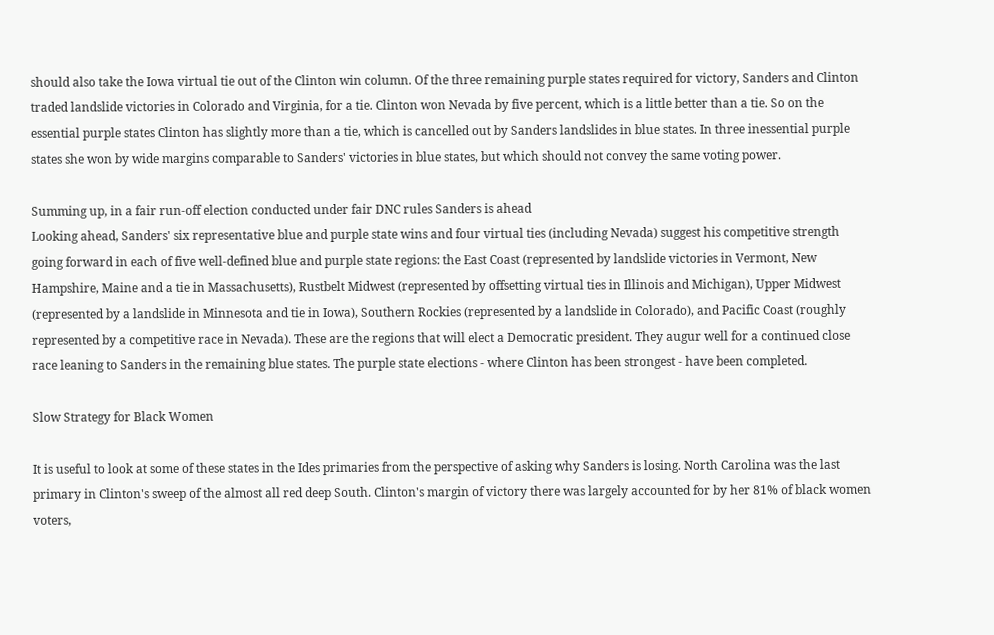should also take the Iowa virtual tie out of the Clinton win column. Of the three remaining purple states required for victory, Sanders and Clinton traded landslide victories in Colorado and Virginia, for a tie. Clinton won Nevada by five percent, which is a little better than a tie. So on the essential purple states Clinton has slightly more than a tie, which is cancelled out by Sanders landslides in blue states. In three inessential purple states she won by wide margins comparable to Sanders' victories in blue states, but which should not convey the same voting power.

Summing up, in a fair run-off election conducted under fair DNC rules Sanders is ahead
Looking ahead, Sanders' six representative blue and purple state wins and four virtual ties (including Nevada) suggest his competitive strength going forward in each of five well-defined blue and purple state regions: the East Coast (represented by landslide victories in Vermont, New Hampshire, Maine and a tie in Massachusetts), Rustbelt Midwest (represented by offsetting virtual ties in Illinois and Michigan), Upper Midwest (represented by a landslide in Minnesota and tie in Iowa), Southern Rockies (represented by a landslide in Colorado), and Pacific Coast (roughly represented by a competitive race in Nevada). These are the regions that will elect a Democratic president. They augur well for a continued close race leaning to Sanders in the remaining blue states. The purple state elections - where Clinton has been strongest - have been completed.

Slow Strategy for Black Women

It is useful to look at some of these states in the Ides primaries from the perspective of asking why Sanders is losing. North Carolina was the last primary in Clinton's sweep of the almost all red deep South. Clinton's margin of victory there was largely accounted for by her 81% of black women voters,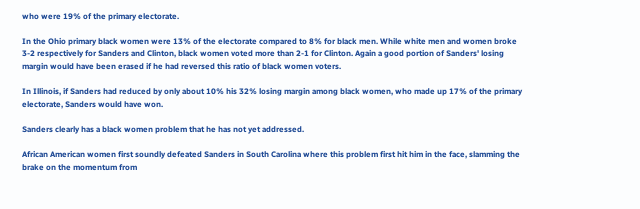who were 19% of the primary electorate.

In the Ohio primary black women were 13% of the electorate compared to 8% for black men. While white men and women broke 3-2 respectively for Sanders and Clinton, black women voted more than 2-1 for Clinton. Again a good portion of Sanders' losing margin would have been erased if he had reversed this ratio of black women voters.

In Illinois, if Sanders had reduced by only about 10% his 32% losing margin among black women, who made up 17% of the primary electorate, Sanders would have won.

Sanders clearly has a black women problem that he has not yet addressed.

African American women first soundly defeated Sanders in South Carolina where this problem first hit him in the face, slamming the brake on the momentum from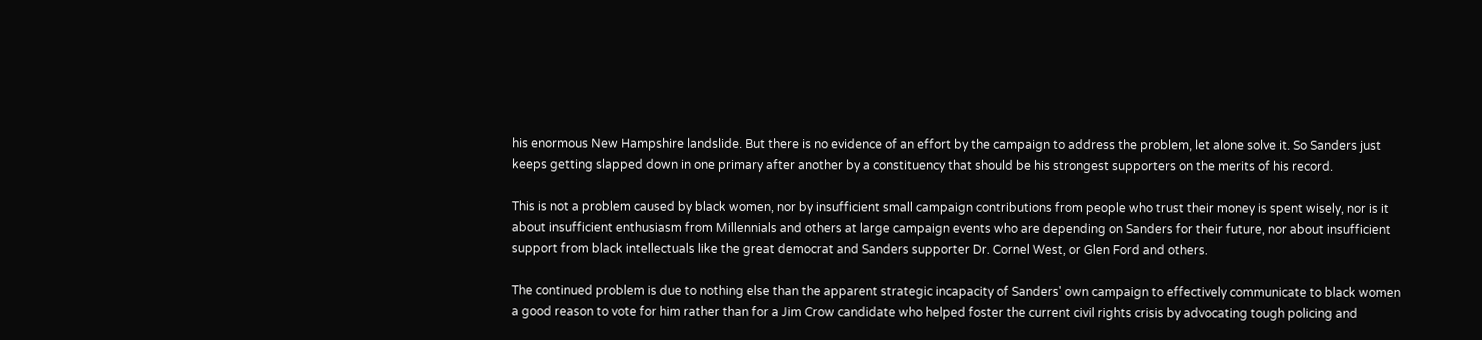his enormous New Hampshire landslide. But there is no evidence of an effort by the campaign to address the problem, let alone solve it. So Sanders just keeps getting slapped down in one primary after another by a constituency that should be his strongest supporters on the merits of his record.

This is not a problem caused by black women, nor by insufficient small campaign contributions from people who trust their money is spent wisely, nor is it about insufficient enthusiasm from Millennials and others at large campaign events who are depending on Sanders for their future, nor about insufficient support from black intellectuals like the great democrat and Sanders supporter Dr. Cornel West, or Glen Ford and others.

The continued problem is due to nothing else than the apparent strategic incapacity of Sanders' own campaign to effectively communicate to black women a good reason to vote for him rather than for a Jim Crow candidate who helped foster the current civil rights crisis by advocating tough policing and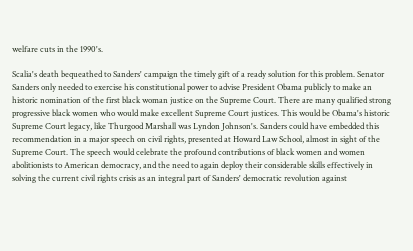welfare cuts in the 1990's.

Scalia's death bequeathed to Sanders' campaign the timely gift of a ready solution for this problem. Senator Sanders only needed to exercise his constitutional power to advise President Obama publicly to make an historic nomination of the first black woman justice on the Supreme Court. There are many qualified strong progressive black women who would make excellent Supreme Court justices. This would be Obama's historic Supreme Court legacy, like Thurgood Marshall was Lyndon Johnson's. Sanders could have embedded this recommendation in a major speech on civil rights, presented at Howard Law School, almost in sight of the Supreme Court. The speech would celebrate the profound contributions of black women and women abolitionists to American democracy, and the need to again deploy their considerable skills effectively in solving the current civil rights crisis as an integral part of Sanders' democratic revolution against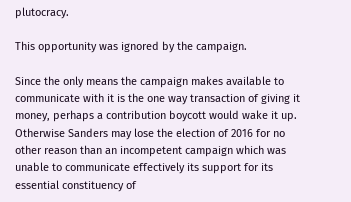plutocracy.

This opportunity was ignored by the campaign.

Since the only means the campaign makes available to communicate with it is the one way transaction of giving it money, perhaps a contribution boycott would wake it up. Otherwise Sanders may lose the election of 2016 for no other reason than an incompetent campaign which was unable to communicate effectively its support for its essential constituency of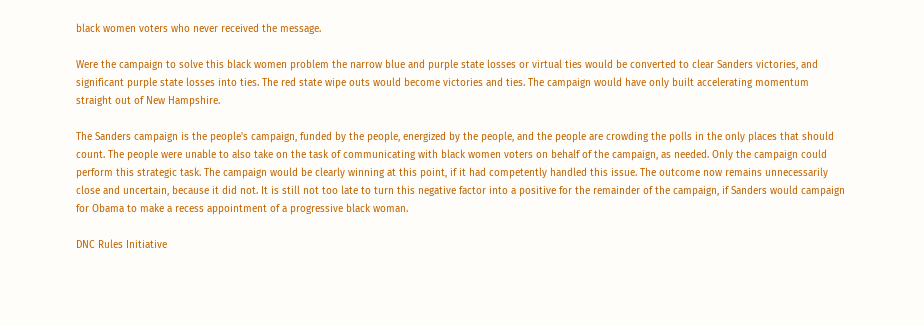black women voters who never received the message.

Were the campaign to solve this black women problem the narrow blue and purple state losses or virtual ties would be converted to clear Sanders victories, and significant purple state losses into ties. The red state wipe outs would become victories and ties. The campaign would have only built accelerating momentum straight out of New Hampshire.

The Sanders campaign is the people's campaign, funded by the people, energized by the people, and the people are crowding the polls in the only places that should count. The people were unable to also take on the task of communicating with black women voters on behalf of the campaign, as needed. Only the campaign could perform this strategic task. The campaign would be clearly winning at this point, if it had competently handled this issue. The outcome now remains unnecessarily close and uncertain, because it did not. It is still not too late to turn this negative factor into a positive for the remainder of the campaign, if Sanders would campaign for Obama to make a recess appointment of a progressive black woman.

DNC Rules Initiative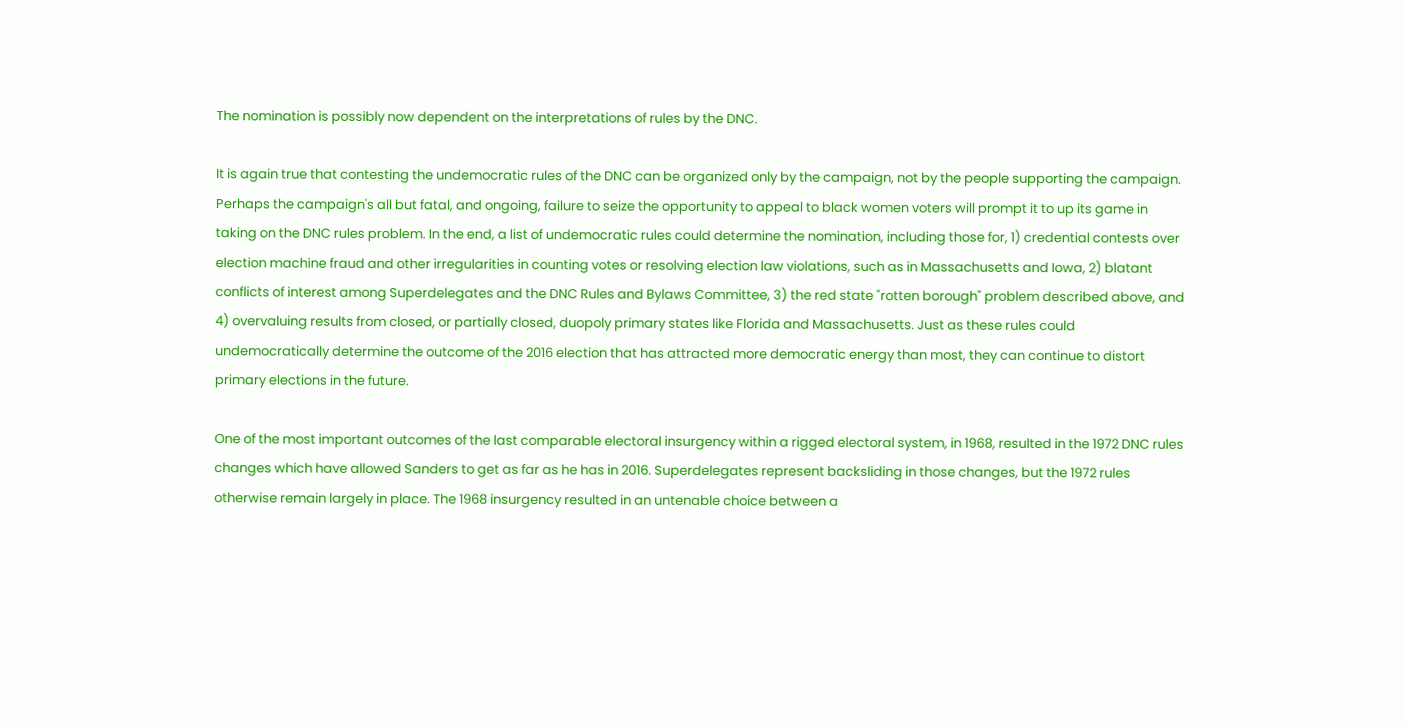The nomination is possibly now dependent on the interpretations of rules by the DNC.

It is again true that contesting the undemocratic rules of the DNC can be organized only by the campaign, not by the people supporting the campaign. Perhaps the campaign's all but fatal, and ongoing, failure to seize the opportunity to appeal to black women voters will prompt it to up its game in taking on the DNC rules problem. In the end, a list of undemocratic rules could determine the nomination, including those for, 1) credential contests over election machine fraud and other irregularities in counting votes or resolving election law violations, such as in Massachusetts and Iowa, 2) blatant conflicts of interest among Superdelegates and the DNC Rules and Bylaws Committee, 3) the red state "rotten borough" problem described above, and 4) overvaluing results from closed, or partially closed, duopoly primary states like Florida and Massachusetts. Just as these rules could undemocratically determine the outcome of the 2016 election that has attracted more democratic energy than most, they can continue to distort primary elections in the future.

One of the most important outcomes of the last comparable electoral insurgency within a rigged electoral system, in 1968, resulted in the 1972 DNC rules changes which have allowed Sanders to get as far as he has in 2016. Superdelegates represent backsliding in those changes, but the 1972 rules otherwise remain largely in place. The 1968 insurgency resulted in an untenable choice between a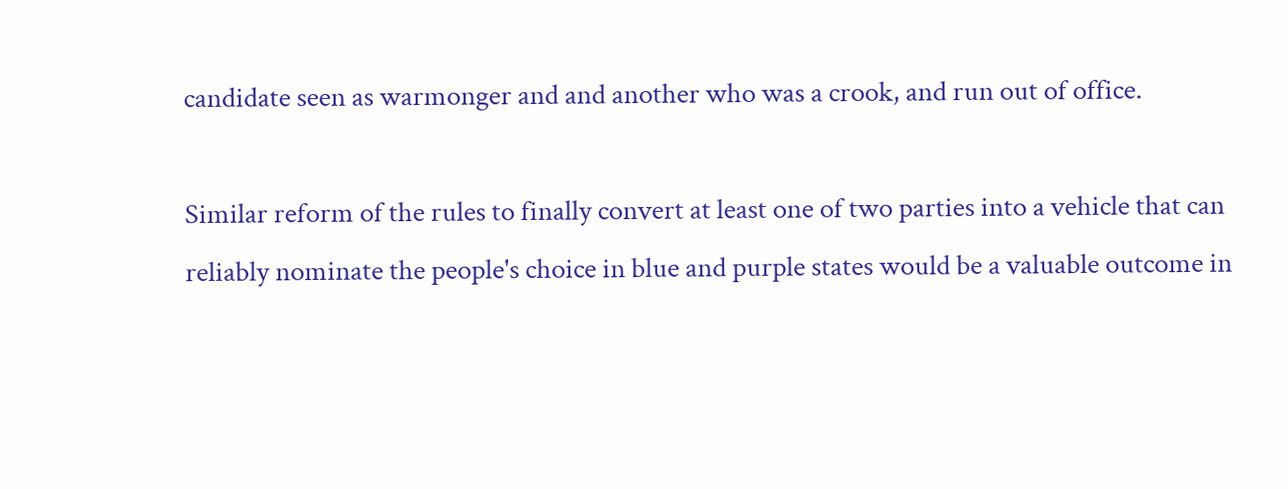candidate seen as warmonger and and another who was a crook, and run out of office.

Similar reform of the rules to finally convert at least one of two parties into a vehicle that can reliably nominate the people's choice in blue and purple states would be a valuable outcome in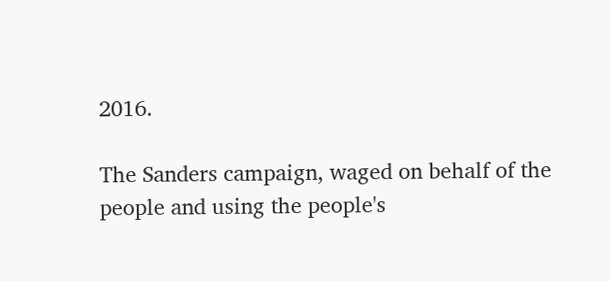2016.

The Sanders campaign, waged on behalf of the people and using the people's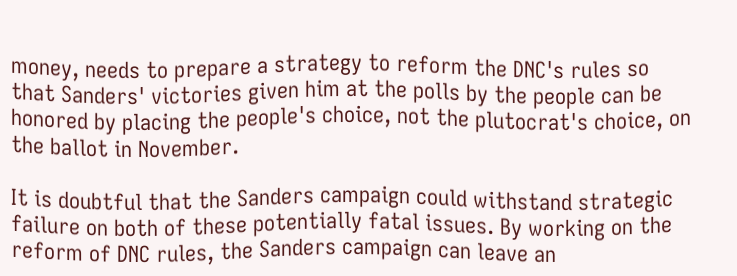money, needs to prepare a strategy to reform the DNC's rules so that Sanders' victories given him at the polls by the people can be honored by placing the people's choice, not the plutocrat's choice, on the ballot in November.

It is doubtful that the Sanders campaign could withstand strategic failure on both of these potentially fatal issues. By working on the reform of DNC rules, the Sanders campaign can leave an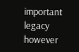important legacy however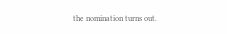the nomination turns out.